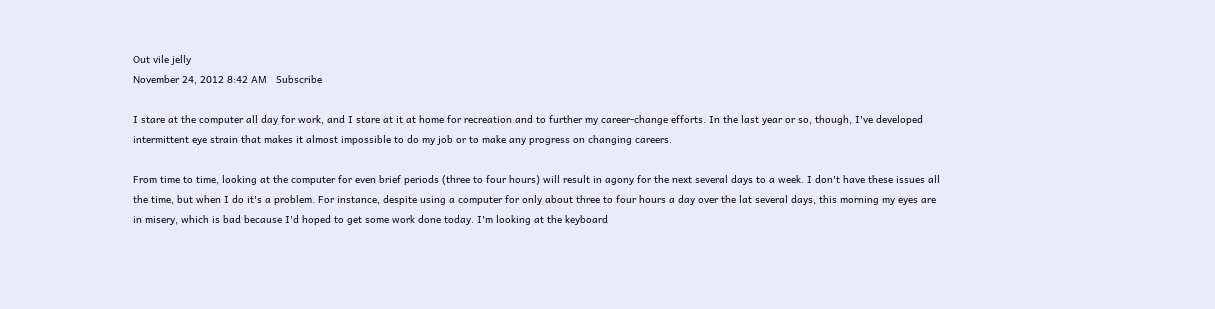Out vile jelly
November 24, 2012 8:42 AM   Subscribe

I stare at the computer all day for work, and I stare at it at home for recreation and to further my career-change efforts. In the last year or so, though, I've developed intermittent eye strain that makes it almost impossible to do my job or to make any progress on changing careers.

From time to time, looking at the computer for even brief periods (three to four hours) will result in agony for the next several days to a week. I don't have these issues all the time, but when I do it's a problem. For instance, despite using a computer for only about three to four hours a day over the lat several days, this morning my eyes are in misery, which is bad because I'd hoped to get some work done today. I'm looking at the keyboard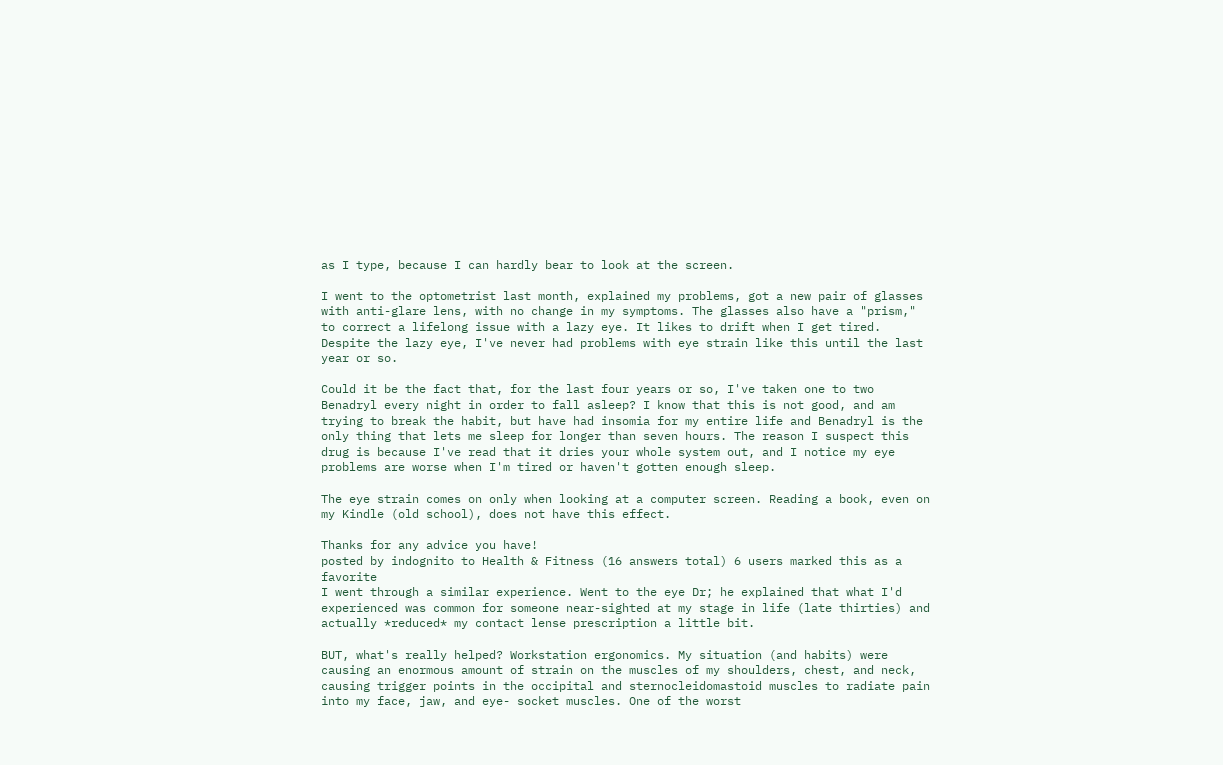as I type, because I can hardly bear to look at the screen.

I went to the optometrist last month, explained my problems, got a new pair of glasses with anti-glare lens, with no change in my symptoms. The glasses also have a "prism," to correct a lifelong issue with a lazy eye. It likes to drift when I get tired. Despite the lazy eye, I've never had problems with eye strain like this until the last year or so.

Could it be the fact that, for the last four years or so, I've taken one to two Benadryl every night in order to fall asleep? I know that this is not good, and am trying to break the habit, but have had insomia for my entire life and Benadryl is the only thing that lets me sleep for longer than seven hours. The reason I suspect this drug is because I've read that it dries your whole system out, and I notice my eye problems are worse when I'm tired or haven't gotten enough sleep.

The eye strain comes on only when looking at a computer screen. Reading a book, even on my Kindle (old school), does not have this effect.

Thanks for any advice you have!
posted by indognito to Health & Fitness (16 answers total) 6 users marked this as a favorite
I went through a similar experience. Went to the eye Dr; he explained that what I'd experienced was common for someone near-sighted at my stage in life (late thirties) and actually *reduced* my contact lense prescription a little bit.

BUT, what's really helped? Workstation ergonomics. My situation (and habits) were causing an enormous amount of strain on the muscles of my shoulders, chest, and neck, causing trigger points in the occipital and sternocleidomastoid muscles to radiate pain into my face, jaw, and eye- socket muscles. One of the worst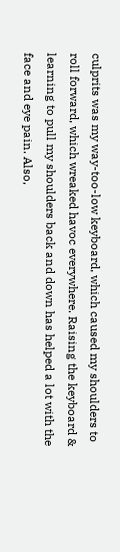culprits was my way-too-low keyboard, which caused my shoulders to roll forward, which wreaked havoc everywhere. Raising the keyboard & learning to pull my shoulders back and down has helped a lot with the face and eye pain. Also,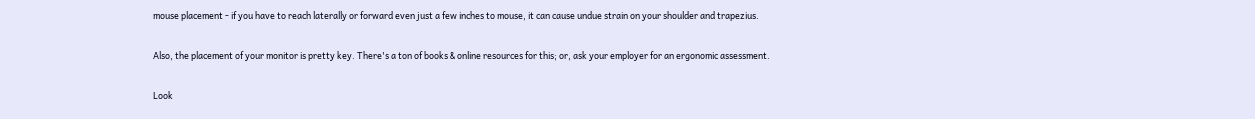mouse placement - if you have to reach laterally or forward even just a few inches to mouse, it can cause undue strain on your shoulder and trapezius.

Also, the placement of your monitor is pretty key. There's a ton of books & online resources for this; or, ask your employer for an ergonomic assessment.

Look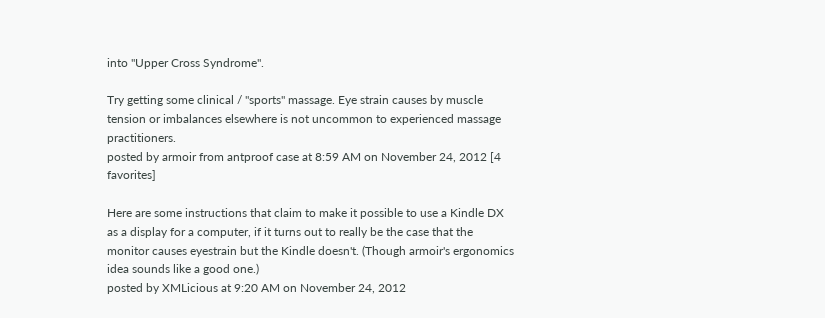into "Upper Cross Syndrome".

Try getting some clinical / "sports" massage. Eye strain causes by muscle tension or imbalances elsewhere is not uncommon to experienced massage practitioners.
posted by armoir from antproof case at 8:59 AM on November 24, 2012 [4 favorites]

Here are some instructions that claim to make it possible to use a Kindle DX as a display for a computer, if it turns out to really be the case that the monitor causes eyestrain but the Kindle doesn't. (Though armoir's ergonomics idea sounds like a good one.)
posted by XMLicious at 9:20 AM on November 24, 2012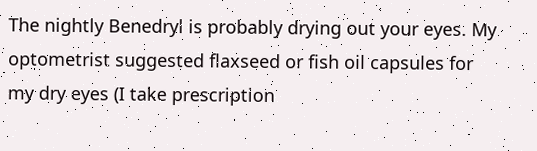The nightly Benedryl is probably drying out your eyes. My optometrist suggested flaxseed or fish oil capsules for my dry eyes (I take prescription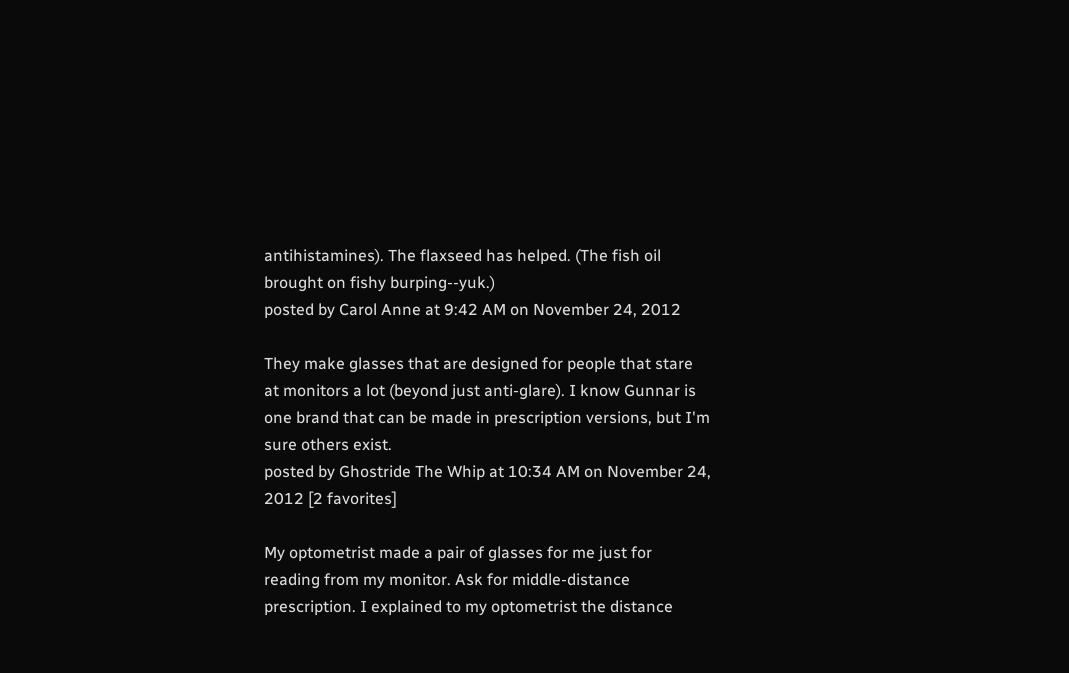antihistamines). The flaxseed has helped. (The fish oil brought on fishy burping--yuk.)
posted by Carol Anne at 9:42 AM on November 24, 2012

They make glasses that are designed for people that stare at monitors a lot (beyond just anti-glare). I know Gunnar is one brand that can be made in prescription versions, but I'm sure others exist.
posted by Ghostride The Whip at 10:34 AM on November 24, 2012 [2 favorites]

My optometrist made a pair of glasses for me just for reading from my monitor. Ask for middle-distance prescription. I explained to my optometrist the distance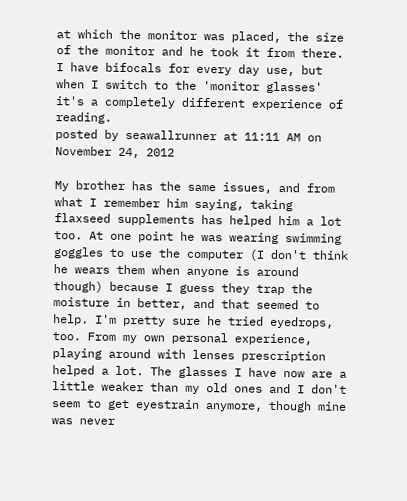at which the monitor was placed, the size of the monitor and he took it from there. I have bifocals for every day use, but when I switch to the 'monitor glasses' it's a completely different experience of reading.
posted by seawallrunner at 11:11 AM on November 24, 2012

My brother has the same issues, and from what I remember him saying, taking flaxseed supplements has helped him a lot too. At one point he was wearing swimming goggles to use the computer (I don't think he wears them when anyone is around though) because I guess they trap the moisture in better, and that seemed to help. I'm pretty sure he tried eyedrops, too. From my own personal experience, playing around with lenses prescription helped a lot. The glasses I have now are a little weaker than my old ones and I don't seem to get eyestrain anymore, though mine was never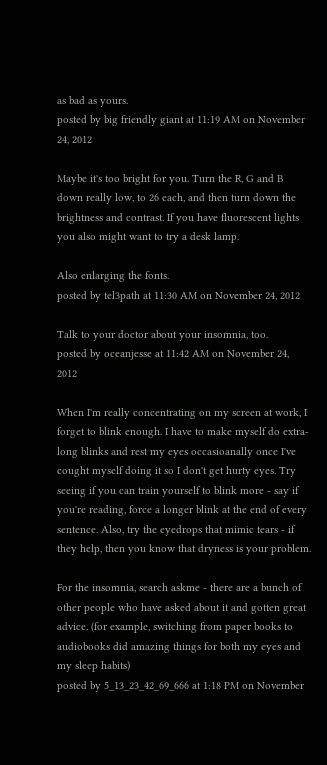as bad as yours.
posted by big friendly giant at 11:19 AM on November 24, 2012

Maybe it's too bright for you. Turn the R, G and B down really low, to 26 each, and then turn down the brightness and contrast. If you have fluorescent lights you also might want to try a desk lamp.

Also enlarging the fonts.
posted by tel3path at 11:30 AM on November 24, 2012

Talk to your doctor about your insomnia, too.
posted by oceanjesse at 11:42 AM on November 24, 2012

When I'm really concentrating on my screen at work, I forget to blink enough. I have to make myself do extra-long blinks and rest my eyes occasioanally once I've cought myself doing it so I don't get hurty eyes. Try seeing if you can train yourself to blink more - say if you're reading, force a longer blink at the end of every sentence. Also, try the eyedrops that mimic tears - if they help, then you know that dryness is your problem.

For the insomnia, search askme - there are a bunch of other people who have asked about it and gotten great advice. (for example, switching from paper books to audiobooks did amazing things for both my eyes and my sleep habits)
posted by 5_13_23_42_69_666 at 1:18 PM on November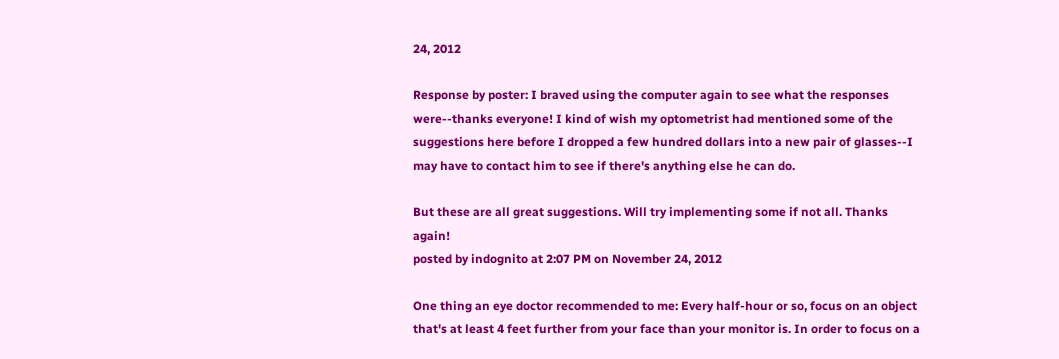24, 2012

Response by poster: I braved using the computer again to see what the responses were--thanks everyone! I kind of wish my optometrist had mentioned some of the suggestions here before I dropped a few hundred dollars into a new pair of glasses--I may have to contact him to see if there's anything else he can do.

But these are all great suggestions. Will try implementing some if not all. Thanks again!
posted by indognito at 2:07 PM on November 24, 2012

One thing an eye doctor recommended to me: Every half-hour or so, focus on an object that's at least 4 feet further from your face than your monitor is. In order to focus on a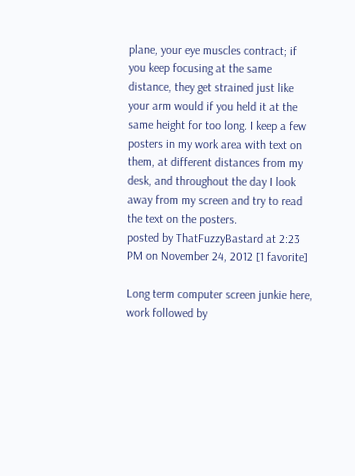plane, your eye muscles contract; if you keep focusing at the same distance, they get strained just like your arm would if you held it at the same height for too long. I keep a few posters in my work area with text on them, at different distances from my desk, and throughout the day I look away from my screen and try to read the text on the posters.
posted by ThatFuzzyBastard at 2:23 PM on November 24, 2012 [1 favorite]

Long term computer screen junkie here, work followed by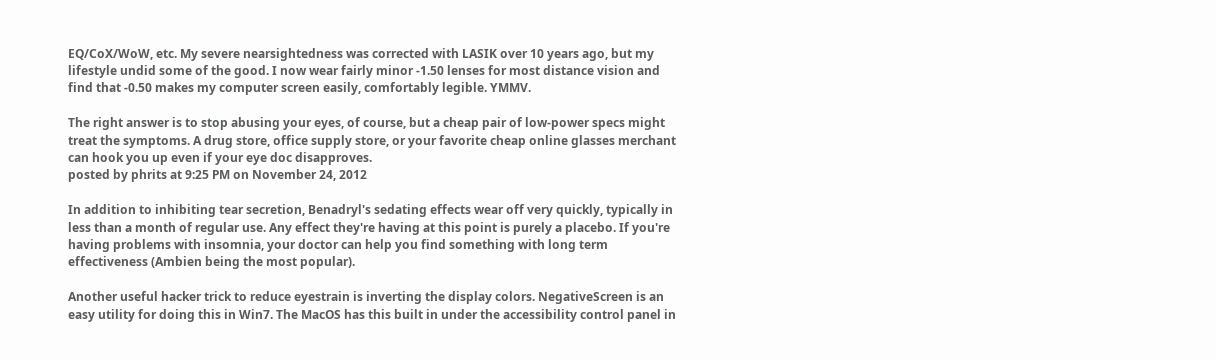EQ/CoX/WoW, etc. My severe nearsightedness was corrected with LASIK over 10 years ago, but my lifestyle undid some of the good. I now wear fairly minor -1.50 lenses for most distance vision and find that -0.50 makes my computer screen easily, comfortably legible. YMMV.

The right answer is to stop abusing your eyes, of course, but a cheap pair of low-power specs might treat the symptoms. A drug store, office supply store, or your favorite cheap online glasses merchant can hook you up even if your eye doc disapproves.
posted by phrits at 9:25 PM on November 24, 2012

In addition to inhibiting tear secretion, Benadryl's sedating effects wear off very quickly, typically in less than a month of regular use. Any effect they're having at this point is purely a placebo. If you're having problems with insomnia, your doctor can help you find something with long term effectiveness (Ambien being the most popular).

Another useful hacker trick to reduce eyestrain is inverting the display colors. NegativeScreen is an easy utility for doing this in Win7. The MacOS has this built in under the accessibility control panel in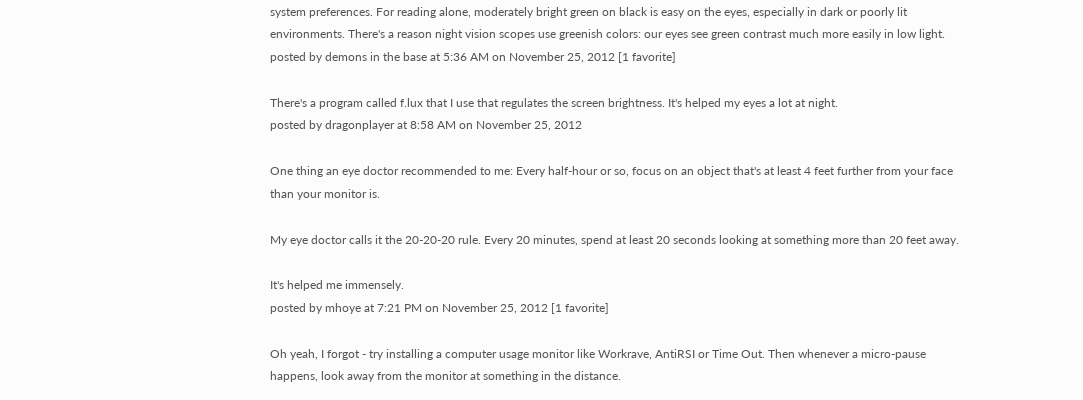system preferences. For reading alone, moderately bright green on black is easy on the eyes, especially in dark or poorly lit environments. There's a reason night vision scopes use greenish colors: our eyes see green contrast much more easily in low light.
posted by demons in the base at 5:36 AM on November 25, 2012 [1 favorite]

There's a program called f.lux that I use that regulates the screen brightness. It's helped my eyes a lot at night.
posted by dragonplayer at 8:58 AM on November 25, 2012

One thing an eye doctor recommended to me: Every half-hour or so, focus on an object that's at least 4 feet further from your face than your monitor is.

My eye doctor calls it the 20-20-20 rule. Every 20 minutes, spend at least 20 seconds looking at something more than 20 feet away.

It's helped me immensely.
posted by mhoye at 7:21 PM on November 25, 2012 [1 favorite]

Oh yeah, I forgot - try installing a computer usage monitor like Workrave, AntiRSI or Time Out. Then whenever a micro-pause happens, look away from the monitor at something in the distance.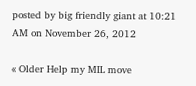posted by big friendly giant at 10:21 AM on November 26, 2012

« Older Help my MIL move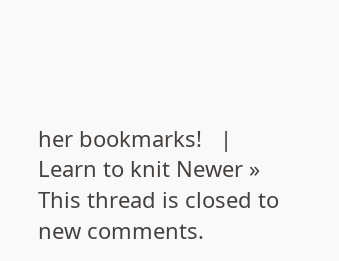her bookmarks!   |   Learn to knit Newer »
This thread is closed to new comments.